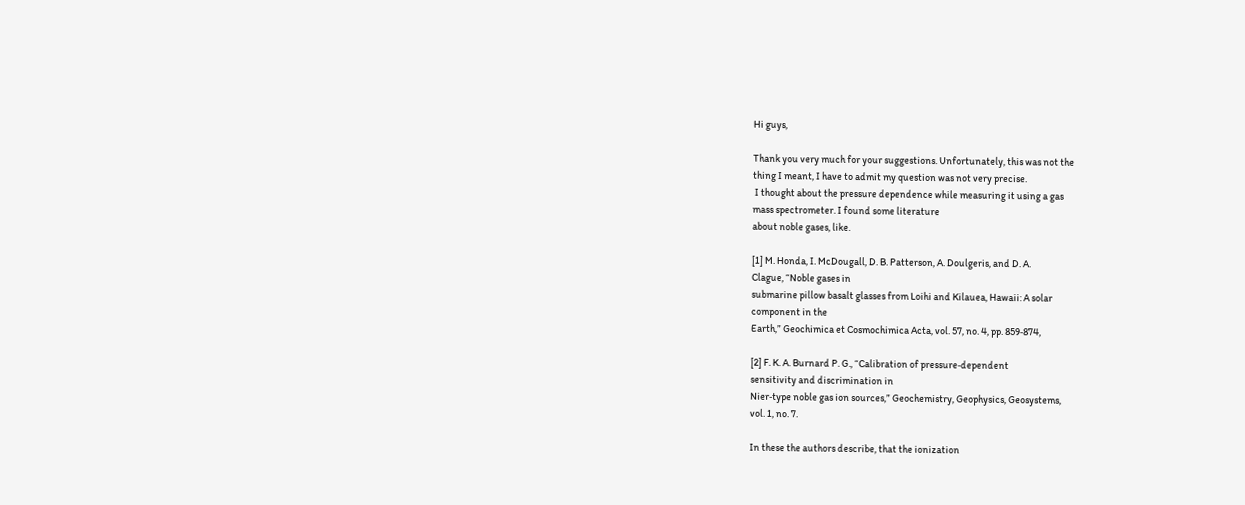Hi guys,

Thank you very much for your suggestions. Unfortunately, this was not the
thing I meant, I have to admit my question was not very precise.
 I thought about the pressure dependence while measuring it using a gas
mass spectrometer. I found some literature
about noble gases, like.

[1] M. Honda, I. McDougall, D. B. Patterson, A. Doulgeris, and D. A.
Clague, “Noble gases in
submarine pillow basalt glasses from Loihi and Kilauea, Hawaii: A solar
component in the
Earth,” Geochimica et Cosmochimica Acta, vol. 57, no. 4, pp. 859‐874,

[2] F. K. A. Burnard P. G., “Calibration of pressure‐dependent
sensitivity and discrimination in
Nier‐type noble gas ion sources,” Geochemistry, Geophysics, Geosystems,
vol. 1, no. 7.

In these the authors describe, that the ionization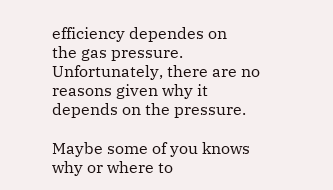efficiency dependes on
the gas pressure. Unfortunately, there are no
reasons given why it depends on the pressure.

Maybe some of you knows why or where to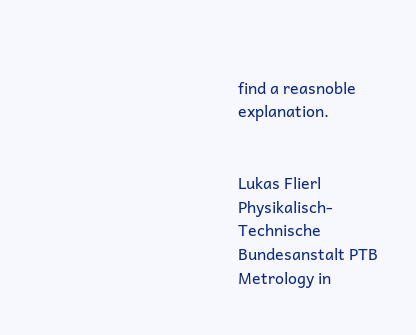find a reasnoble explanation.


Lukas Flierl
Physikalisch-Technische Bundesanstalt PTB
Metrology in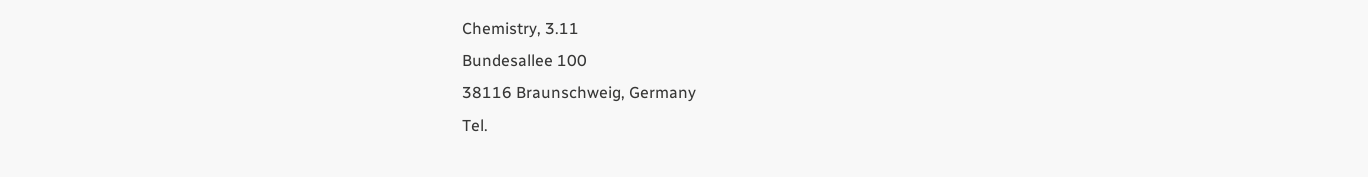Chemistry, 3.11
Bundesallee 100
38116 Braunschweig, Germany
Tel.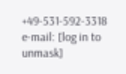+49-531-592-3318
e-mail: [log in to unmask]